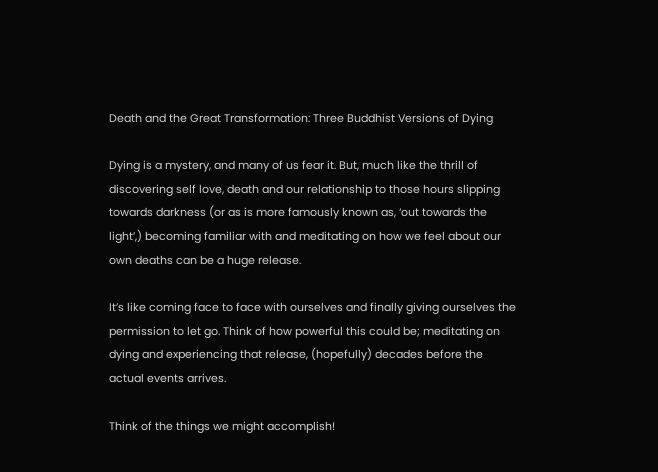Death and the Great Transformation: Three Buddhist Versions of Dying

Dying is a mystery, and many of us fear it. But, much like the thrill of discovering self love, death and our relationship to those hours slipping towards darkness (or as is more famously known as, ‘out towards the light’,) becoming familiar with and meditating on how we feel about our own deaths can be a huge release.

It’s like coming face to face with ourselves and finally giving ourselves the permission to let go. Think of how powerful this could be; meditating on dying and experiencing that release, (hopefully) decades before the actual events arrives.

Think of the things we might accomplish!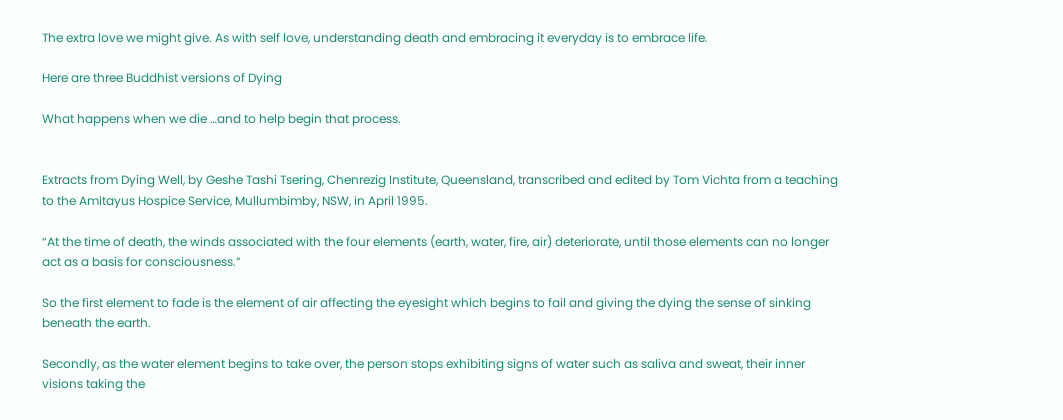The extra love we might give. As with self love, understanding death and embracing it everyday is to embrace life.

Here are three Buddhist versions of Dying

What happens when we die …and to help begin that process.


Extracts from Dying Well, by Geshe Tashi Tsering, Chenrezig Institute, Queensland, transcribed and edited by Tom Vichta from a teaching to the Amitayus Hospice Service, Mullumbimby, NSW, in April 1995.

“At the time of death, the winds associated with the four elements (earth, water, fire, air) deteriorate, until those elements can no longer act as a basis for consciousness.”

So the first element to fade is the element of air affecting the eyesight which begins to fail and giving the dying the sense of sinking beneath the earth.

Secondly, as the water element begins to take over, the person stops exhibiting signs of water such as saliva and sweat, their inner visions taking the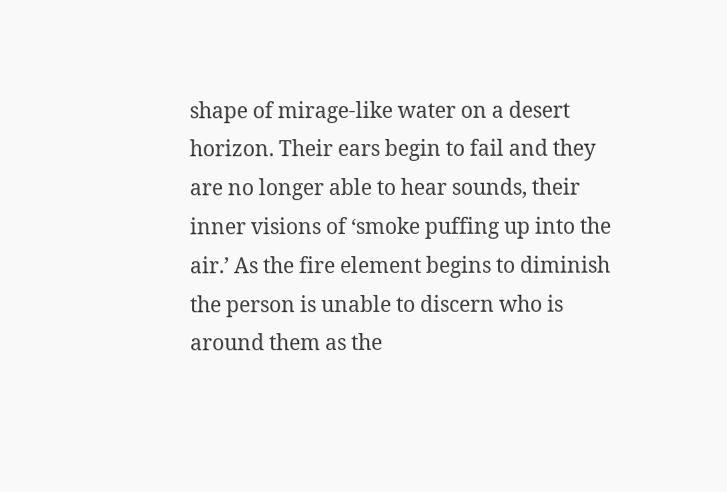shape of mirage-like water on a desert horizon. Their ears begin to fail and they are no longer able to hear sounds, their inner visions of ‘smoke puffing up into the air.’ As the fire element begins to diminish the person is unable to discern who is around them as the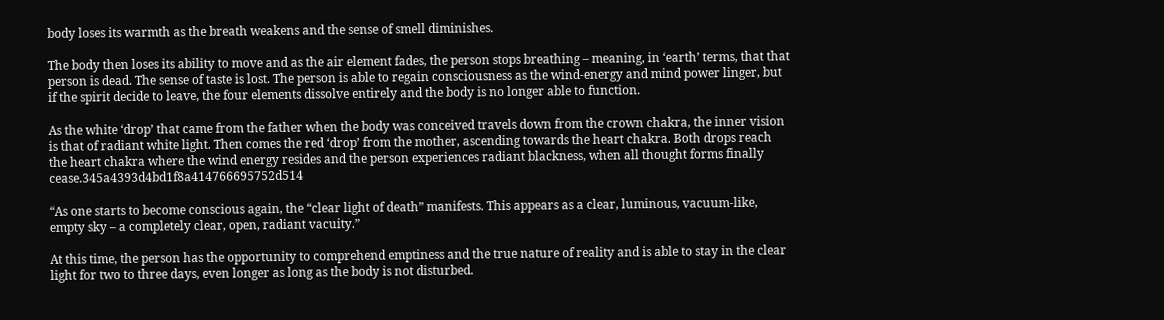body loses its warmth as the breath weakens and the sense of smell diminishes.

The body then loses its ability to move and as the air element fades, the person stops breathing – meaning, in ‘earth’ terms, that that person is dead. The sense of taste is lost. The person is able to regain consciousness as the wind-energy and mind power linger, but if the spirit decide to leave, the four elements dissolve entirely and the body is no longer able to function.

As the white ‘drop’ that came from the father when the body was conceived travels down from the crown chakra, the inner vision is that of radiant white light. Then comes the red ‘drop’ from the mother, ascending towards the heart chakra. Both drops reach the heart chakra where the wind energy resides and the person experiences radiant blackness, when all thought forms finally cease.345a4393d4bd1f8a414766695752d514

“As one starts to become conscious again, the “clear light of death” manifests. This appears as a clear, luminous, vacuum-like, empty sky – a completely clear, open, radiant vacuity.”

At this time, the person has the opportunity to comprehend emptiness and the true nature of reality and is able to stay in the clear light for two to three days, even longer as long as the body is not disturbed.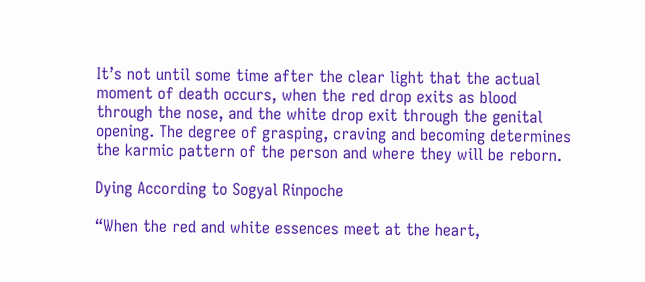It’s not until some time after the clear light that the actual moment of death occurs, when the red drop exits as blood through the nose, and the white drop exit through the genital opening. The degree of grasping, craving and becoming determines the karmic pattern of the person and where they will be reborn.

Dying According to Sogyal Rinpoche

“When the red and white essences meet at the heart,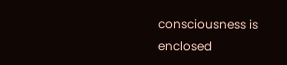consciousness is enclosed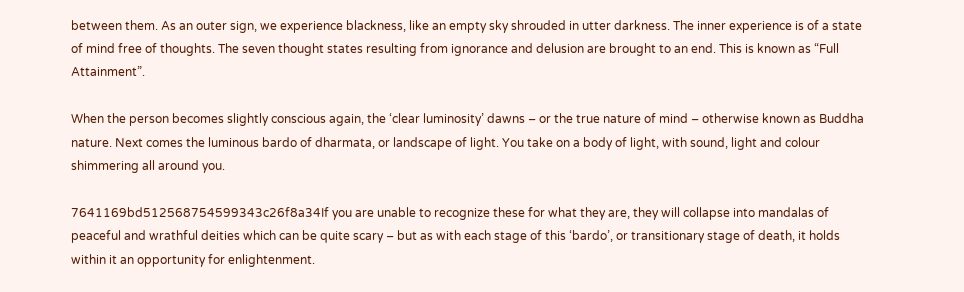between them. As an outer sign, we experience blackness, like an empty sky shrouded in utter darkness. The inner experience is of a state of mind free of thoughts. The seven thought states resulting from ignorance and delusion are brought to an end. This is known as “Full Attainment”.

When the person becomes slightly conscious again, the ‘clear luminosity’ dawns – or the true nature of mind – otherwise known as Buddha nature. Next comes the luminous bardo of dharmata, or landscape of light. You take on a body of light, with sound, light and colour shimmering all around you.

7641169bd512568754599343c26f8a34If you are unable to recognize these for what they are, they will collapse into mandalas of peaceful and wrathful deities which can be quite scary – but as with each stage of this ‘bardo’, or transitionary stage of death, it holds within it an opportunity for enlightenment.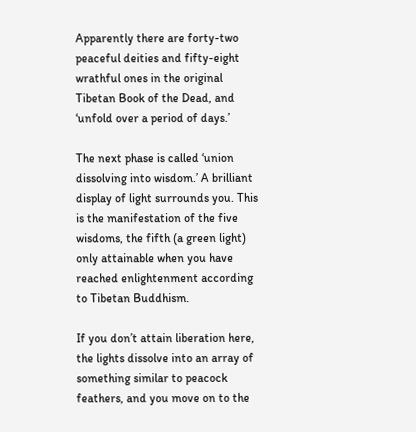Apparently there are forty-two peaceful deities and fifty-eight wrathful ones in the original Tibetan Book of the Dead, and ‘unfold over a period of days.’

The next phase is called ‘union dissolving into wisdom.’ A brilliant display of light surrounds you. This is the manifestation of the five wisdoms, the fifth (a green light) only attainable when you have reached enlightenment according to Tibetan Buddhism.

If you don’t attain liberation here, the lights dissolve into an array of something similar to peacock feathers, and you move on to the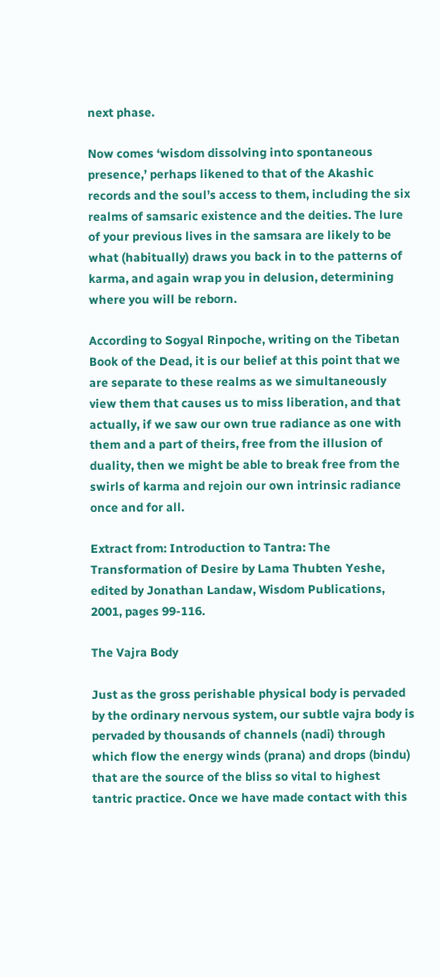next phase.

Now comes ‘wisdom dissolving into spontaneous presence,’ perhaps likened to that of the Akashic records and the soul’s access to them, including the six realms of samsaric existence and the deities. The lure of your previous lives in the samsara are likely to be what (habitually) draws you back in to the patterns of karma, and again wrap you in delusion, determining where you will be reborn.

According to Sogyal Rinpoche, writing on the Tibetan Book of the Dead, it is our belief at this point that we are separate to these realms as we simultaneously view them that causes us to miss liberation, and that actually, if we saw our own true radiance as one with them and a part of theirs, free from the illusion of duality, then we might be able to break free from the swirls of karma and rejoin our own intrinsic radiance once and for all.

Extract from: Introduction to Tantra: The Transformation of Desire by Lama Thubten Yeshe, edited by Jonathan Landaw, Wisdom Publications, 2001, pages 99-116.

The Vajra Body

Just as the gross perishable physical body is pervaded by the ordinary nervous system, our subtle vajra body is pervaded by thousands of channels (nadi) through which flow the energy winds (prana) and drops (bindu) that are the source of the bliss so vital to highest tantric practice. Once we have made contact with this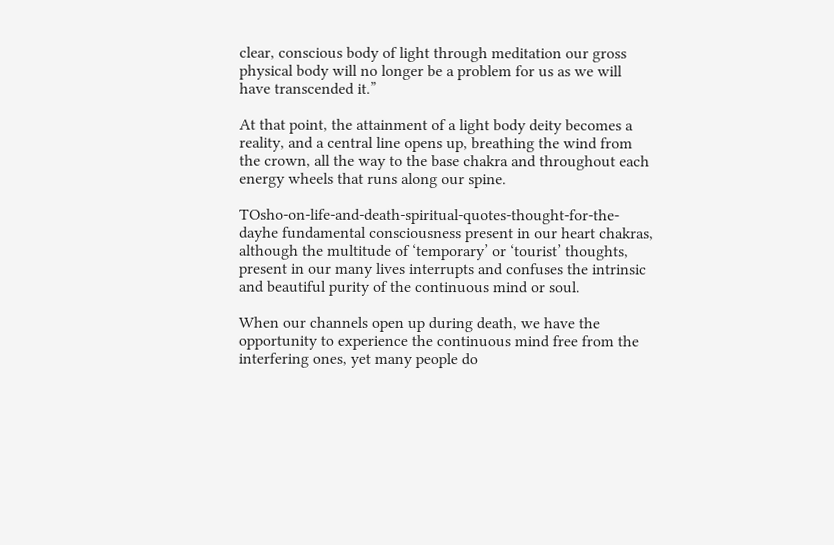clear, conscious body of light through meditation our gross physical body will no longer be a problem for us as we will have transcended it.”

At that point, the attainment of a light body deity becomes a reality, and a central line opens up, breathing the wind from the crown, all the way to the base chakra and throughout each energy wheels that runs along our spine.

TOsho-on-life-and-death-spiritual-quotes-thought-for-the-dayhe fundamental consciousness present in our heart chakras, although the multitude of ‘temporary’ or ‘tourist’ thoughts, present in our many lives interrupts and confuses the intrinsic and beautiful purity of the continuous mind or soul.

When our channels open up during death, we have the opportunity to experience the continuous mind free from the interfering ones, yet many people do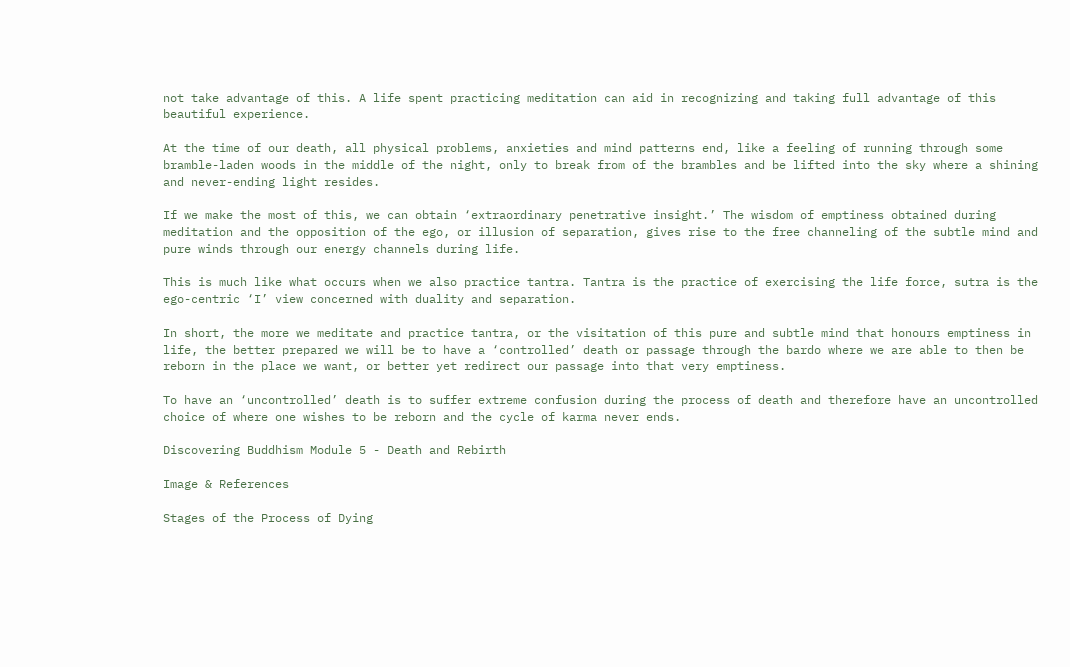not take advantage of this. A life spent practicing meditation can aid in recognizing and taking full advantage of this beautiful experience.

At the time of our death, all physical problems, anxieties and mind patterns end, like a feeling of running through some bramble-laden woods in the middle of the night, only to break from of the brambles and be lifted into the sky where a shining and never-ending light resides.

If we make the most of this, we can obtain ‘extraordinary penetrative insight.’ The wisdom of emptiness obtained during meditation and the opposition of the ego, or illusion of separation, gives rise to the free channeling of the subtle mind and pure winds through our energy channels during life.

This is much like what occurs when we also practice tantra. Tantra is the practice of exercising the life force, sutra is the ego-centric ‘I’ view concerned with duality and separation.

In short, the more we meditate and practice tantra, or the visitation of this pure and subtle mind that honours emptiness in life, the better prepared we will be to have a ‘controlled’ death or passage through the bardo where we are able to then be reborn in the place we want, or better yet redirect our passage into that very emptiness.

To have an ‘uncontrolled’ death is to suffer extreme confusion during the process of death and therefore have an uncontrolled choice of where one wishes to be reborn and the cycle of karma never ends.

Discovering Buddhism Module 5 - Death and Rebirth

Image & References

Stages of the Process of Dying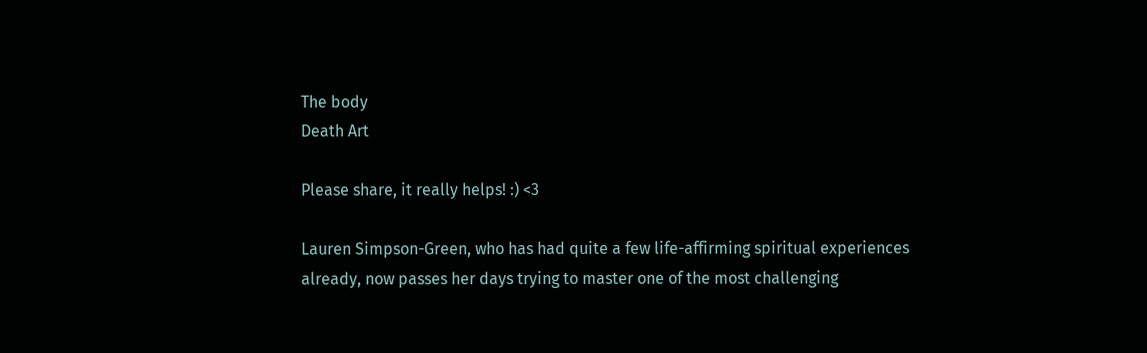The body
Death Art

Please share, it really helps! :) <3

Lauren Simpson-Green, who has had quite a few life-affirming spiritual experiences already, now passes her days trying to master one of the most challenging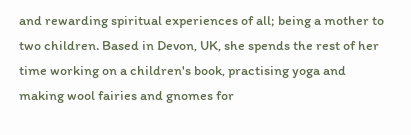and rewarding spiritual experiences of all; being a mother to two children. Based in Devon, UK, she spends the rest of her time working on a children's book, practising yoga and making wool fairies and gnomes for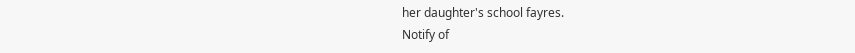her daughter's school fayres.
Notify of